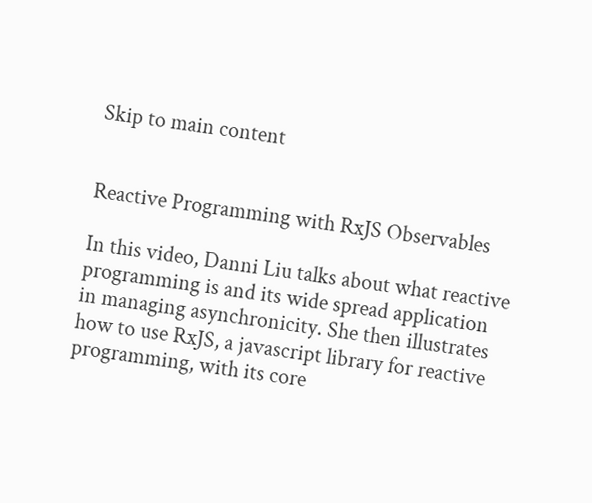Skip to main content


Reactive Programming with RxJS Observables

In this video, Danni Liu talks about what reactive programming is and its wide spread application in managing asynchronicity. She then illustrates how to use RxJS, a javascript library for reactive programming, with its core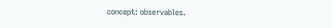concept: observables.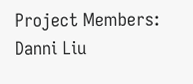Project Members: Danni Liu